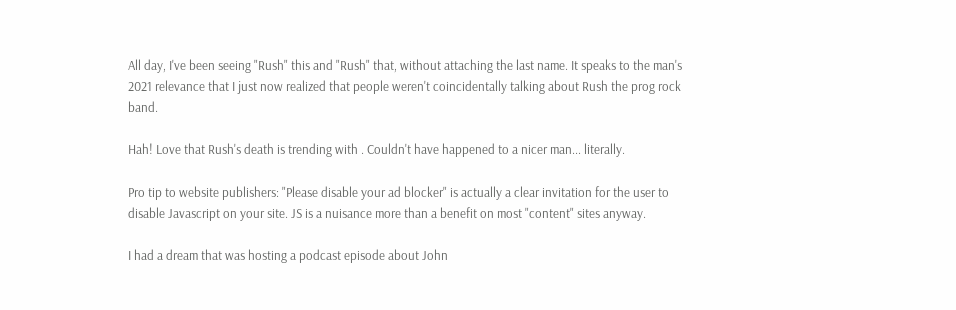All day, I've been seeing "Rush" this and "Rush" that, without attaching the last name. It speaks to the man's 2021 relevance that I just now realized that people weren't coincidentally talking about Rush the prog rock band.

Hah! Love that Rush's death is trending with . Couldn't have happened to a nicer man... literally.

Pro tip to website publishers: "Please disable your ad blocker" is actually a clear invitation for the user to disable Javascript on your site. JS is a nuisance more than a benefit on most "content" sites anyway.

I had a dream that was hosting a podcast episode about John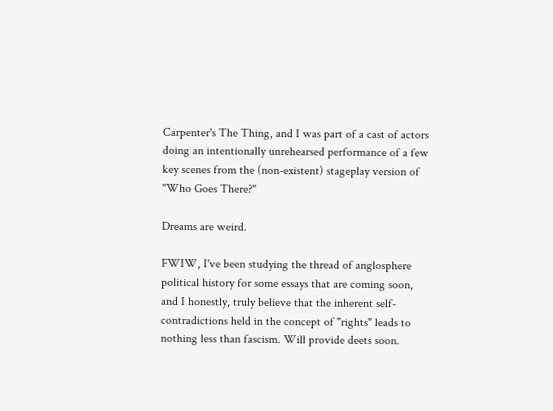Carpenter's The Thing, and I was part of a cast of actors doing an intentionally unrehearsed performance of a few key scenes from the (non-existent) stageplay version of "Who Goes There?"

Dreams are weird.

FWIW, I've been studying the thread of anglosphere political history for some essays that are coming soon, and I honestly, truly believe that the inherent self-contradictions held in the concept of "rights" leads to nothing less than fascism. Will provide deets soon.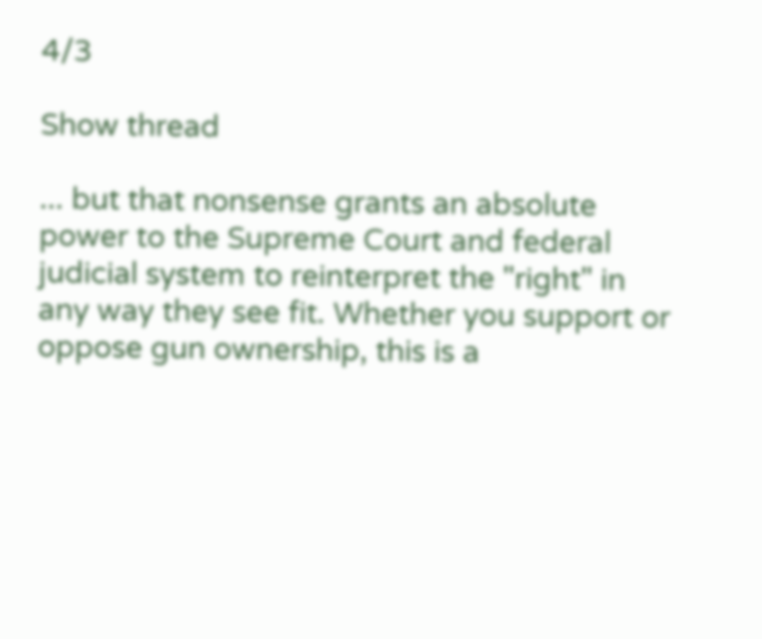4/3

Show thread

... but that nonsense grants an absolute power to the Supreme Court and federal judicial system to reinterpret the "right" in any way they see fit. Whether you support or oppose gun ownership, this is a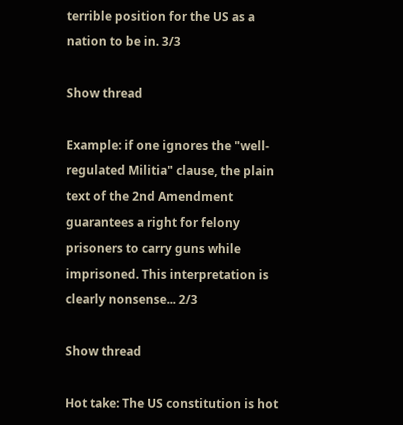terrible position for the US as a nation to be in. 3/3

Show thread

Example: if one ignores the "well-regulated Militia" clause, the plain text of the 2nd Amendment guarantees a right for felony prisoners to carry guns while imprisoned. This interpretation is clearly nonsense... 2/3

Show thread

Hot take: The US constitution is hot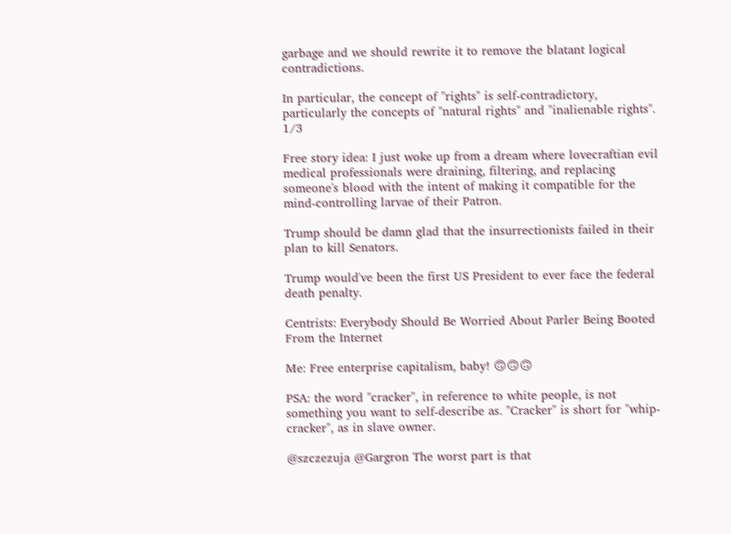garbage and we should rewrite it to remove the blatant logical contradictions.

In particular, the concept of "rights" is self-contradictory, particularly the concepts of "natural rights" and "inalienable rights". 1/3

Free story idea: I just woke up from a dream where lovecraftian evil medical professionals were draining, filtering, and replacing someone's blood with the intent of making it compatible for the mind-controlling larvae of their Patron.

Trump should be damn glad that the insurrectionists failed in their plan to kill Senators.

Trump would've been the first US President to ever face the federal death penalty.

Centrists: Everybody Should Be Worried About Parler Being Booted From the Internet

Me: Free enterprise capitalism, baby! 🙃🙃🙃

PSA: the word "cracker", in reference to white people, is not something you want to self-describe as. "Cracker" is short for "whip-cracker", as in slave owner.

@szczezuja @Gargron The worst part is that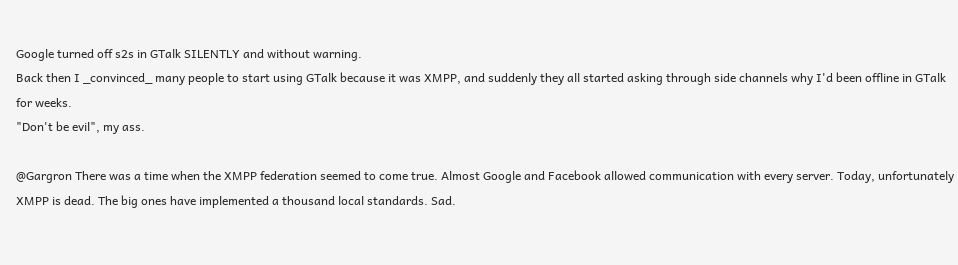Google turned off s2s in GTalk SILENTLY and without warning.
Back then I _convinced_ many people to start using GTalk because it was XMPP, and suddenly they all started asking through side channels why I'd been offline in GTalk for weeks.
"Don't be evil", my ass.

@Gargron There was a time when the XMPP federation seemed to come true. Almost Google and Facebook allowed communication with every server. Today, unfortunately XMPP is dead. The big ones have implemented a thousand local standards. Sad.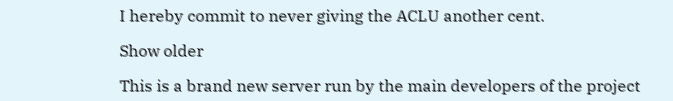I hereby commit to never giving the ACLU another cent.

Show older

This is a brand new server run by the main developers of the project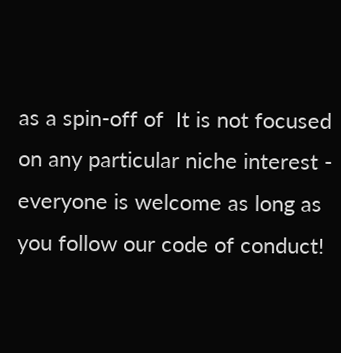as a spin-off of  It is not focused on any particular niche interest - everyone is welcome as long as you follow our code of conduct!